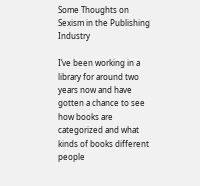Some Thoughts on Sexism in the Publishing Industry

I’ve been working in a library for around two years now and have gotten a chance to see how books are categorized and what kinds of books different people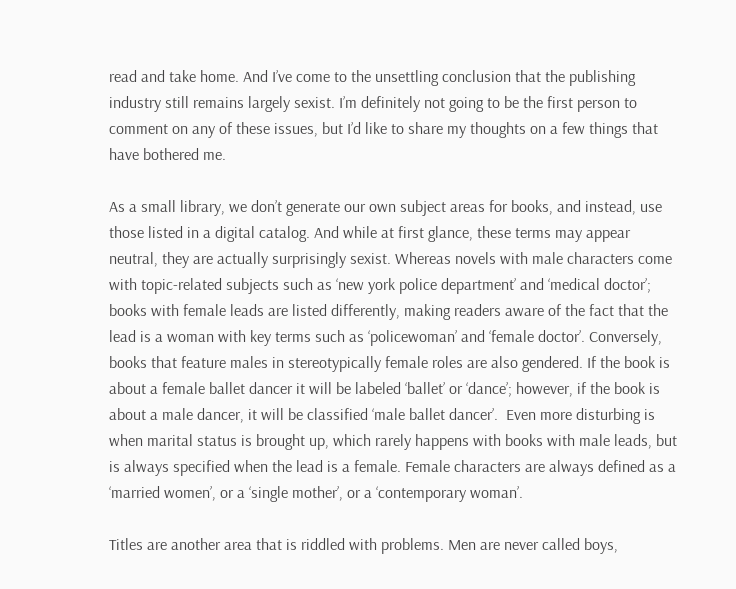read and take home. And I’ve come to the unsettling conclusion that the publishing industry still remains largely sexist. I’m definitely not going to be the first person to comment on any of these issues, but I’d like to share my thoughts on a few things that have bothered me.

As a small library, we don’t generate our own subject areas for books, and instead, use those listed in a digital catalog. And while at first glance, these terms may appear neutral, they are actually surprisingly sexist. Whereas novels with male characters come with topic-related subjects such as ‘new york police department’ and ‘medical doctor’; books with female leads are listed differently, making readers aware of the fact that the lead is a woman with key terms such as ‘policewoman’ and ‘female doctor’. Conversely, books that feature males in stereotypically female roles are also gendered. If the book is about a female ballet dancer it will be labeled ‘ballet’ or ‘dance’; however, if the book is about a male dancer, it will be classified ‘male ballet dancer’.  Even more disturbing is when marital status is brought up, which rarely happens with books with male leads, but is always specified when the lead is a female. Female characters are always defined as a ‘married women’, or a ‘single mother’, or a ‘contemporary woman’.

Titles are another area that is riddled with problems. Men are never called boys,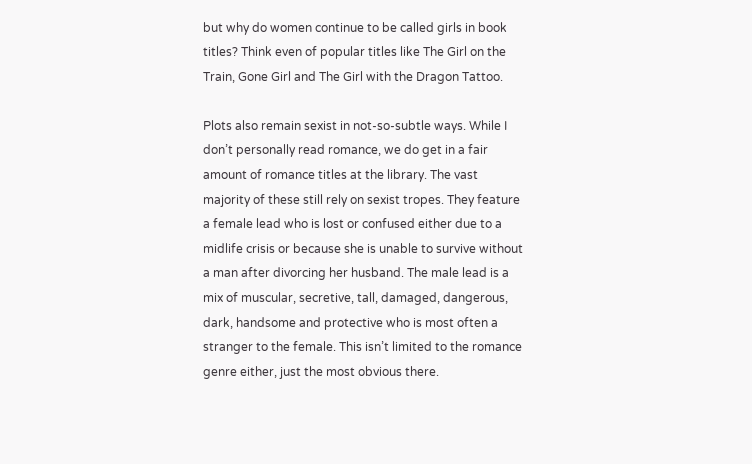but why do women continue to be called girls in book titles? Think even of popular titles like The Girl on the Train, Gone Girl and The Girl with the Dragon Tattoo.

Plots also remain sexist in not-so-subtle ways. While I don’t personally read romance, we do get in a fair amount of romance titles at the library. The vast majority of these still rely on sexist tropes. They feature a female lead who is lost or confused either due to a midlife crisis or because she is unable to survive without a man after divorcing her husband. The male lead is a mix of muscular, secretive, tall, damaged, dangerous, dark, handsome and protective who is most often a stranger to the female. This isn’t limited to the romance genre either, just the most obvious there.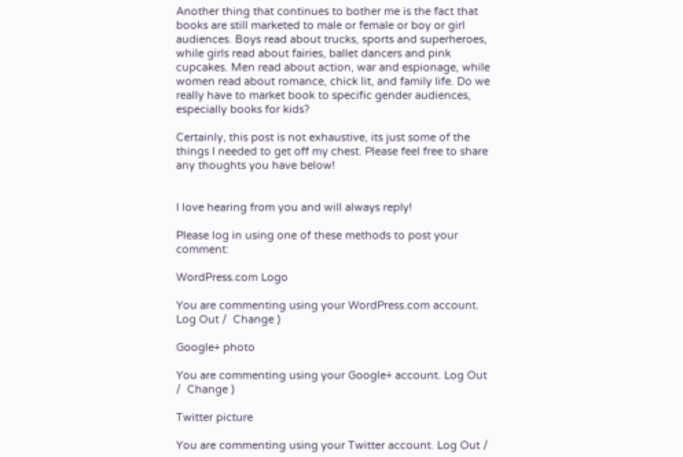Another thing that continues to bother me is the fact that books are still marketed to male or female or boy or girl audiences. Boys read about trucks, sports and superheroes, while girls read about fairies, ballet dancers and pink cupcakes. Men read about action, war and espionage, while women read about romance, chick lit, and family life. Do we really have to market book to specific gender audiences, especially books for kids?

Certainly, this post is not exhaustive, its just some of the things I needed to get off my chest. Please feel free to share any thoughts you have below!


I love hearing from you and will always reply!

Please log in using one of these methods to post your comment:

WordPress.com Logo

You are commenting using your WordPress.com account. Log Out /  Change )

Google+ photo

You are commenting using your Google+ account. Log Out /  Change )

Twitter picture

You are commenting using your Twitter account. Log Out /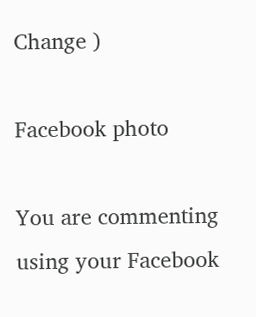Change )

Facebook photo

You are commenting using your Facebook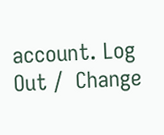account. Log Out /  Change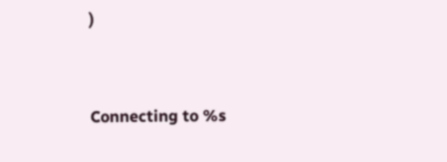)


Connecting to %s